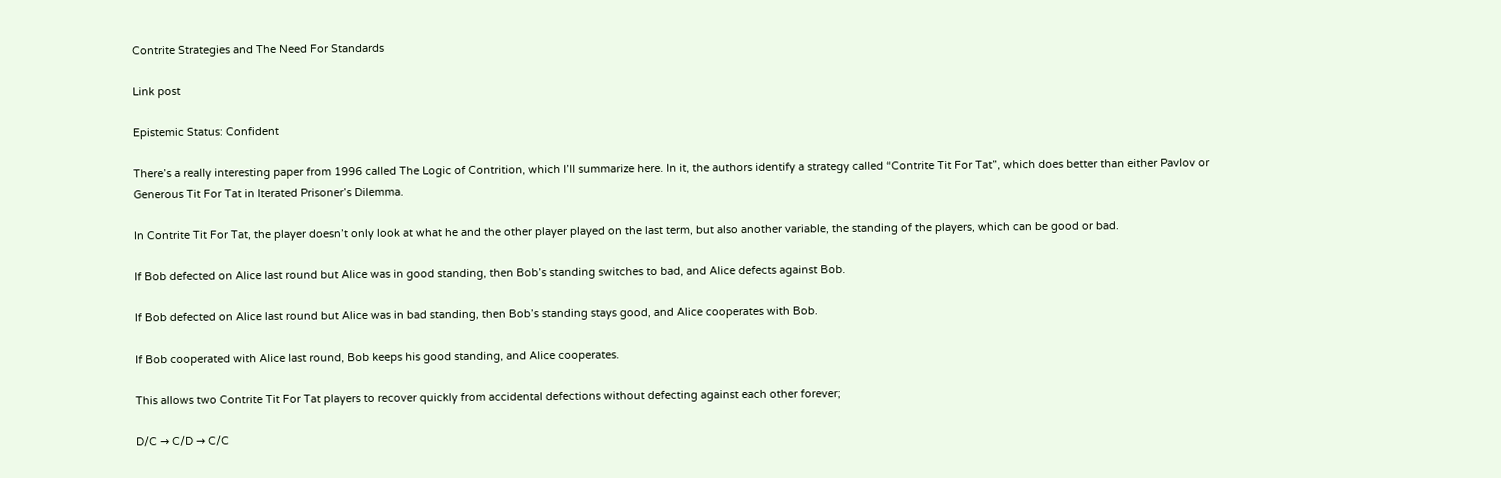Contrite Strategies and The Need For Standards

Link post

Epistemic Status: Confident

There’s a really interesting paper from 1996 called The Logic of Contrition, which I’ll summarize here. In it, the authors identify a strategy called “Contrite Tit For Tat”, which does better than either Pavlov or Generous Tit For Tat in Iterated Prisoner’s Dilemma.

In Contrite Tit For Tat, the player doesn’t only look at what he and the other player played on the last term, but also another variable, the standing of the players, which can be good or bad.

If Bob defected on Alice last round but Alice was in good standing, then Bob’s standing switches to bad, and Alice defects against Bob.

If Bob defected on Alice last round but Alice was in bad standing, then Bob’s standing stays good, and Alice cooperates with Bob.

If Bob cooperated with Alice last round, Bob keeps his good standing, and Alice cooperates.

This allows two Contrite Tit For Tat players to recover quickly from accidental defections without defecting against each other forever;

D/C → C/D → C/C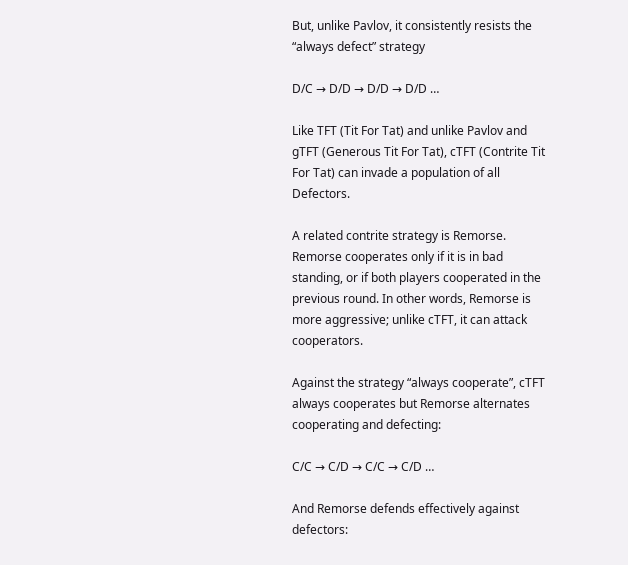But, unlike Pavlov, it consistently resists the “always defect” strategy

D/C → D/D → D/D → D/D …

Like TFT (Tit For Tat) and unlike Pavlov and gTFT (Generous Tit For Tat), cTFT (Contrite Tit For Tat) can invade a population of all Defectors.

A related contrite strategy is Remorse. Remorse cooperates only if it is in bad standing, or if both players cooperated in the previous round. In other words, Remorse is more aggressive; unlike cTFT, it can attack cooperators.

Against the strategy “always cooperate”, cTFT always cooperates but Remorse alternates cooperating and defecting:

C/C → C/D → C/C → C/D …

And Remorse defends effectively against defectors: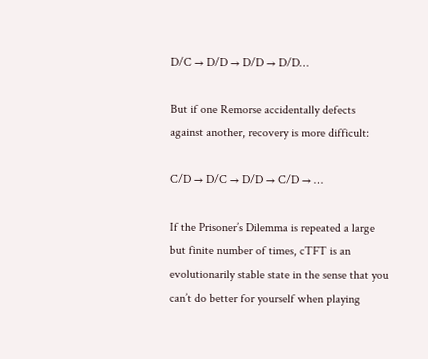D/C → D/D → D/D → D/D…

But if one Remorse accidentally defects against another, recovery is more difficult:

C/D → D/C → D/D → C/D → …

If the Prisoner’s Dilemma is repeated a large but finite number of times, cTFT is an evolutionarily stable state in the sense that you can’t do better for yourself when playing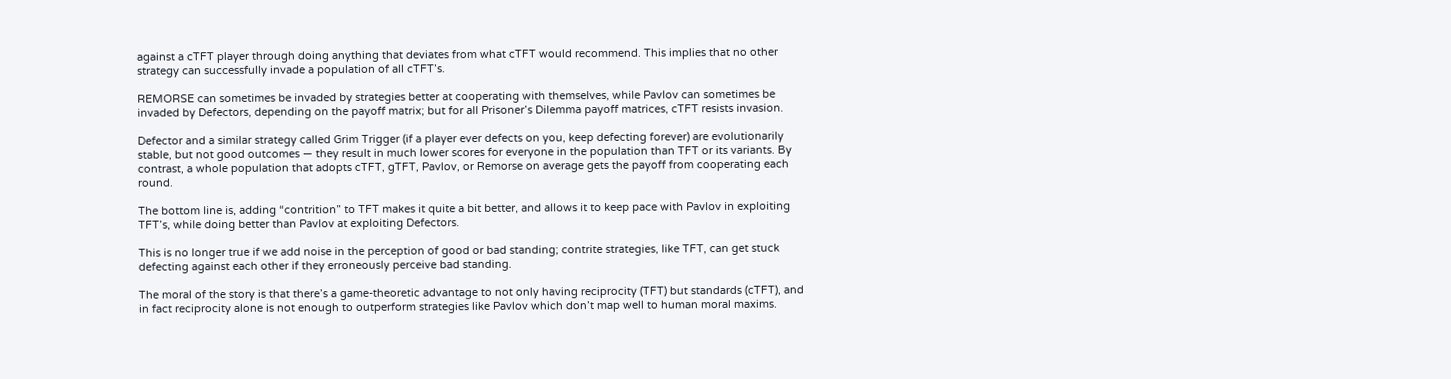against a cTFT player through doing anything that deviates from what cTFT would recommend. This implies that no other strategy can successfully invade a population of all cTFT’s.

REMORSE can sometimes be invaded by strategies better at cooperating with themselves, while Pavlov can sometimes be invaded by Defectors, depending on the payoff matrix; but for all Prisoner’s Dilemma payoff matrices, cTFT resists invasion.

Defector and a similar strategy called Grim Trigger (if a player ever defects on you, keep defecting forever) are evolutionarily stable, but not good outcomes — they result in much lower scores for everyone in the population than TFT or its variants. By contrast, a whole population that adopts cTFT, gTFT, Pavlov, or Remorse on average gets the payoff from cooperating each round.

The bottom line is, adding “contrition” to TFT makes it quite a bit better, and allows it to keep pace with Pavlov in exploiting TFT’s, while doing better than Pavlov at exploiting Defectors.

This is no longer true if we add noise in the perception of good or bad standing; contrite strategies, like TFT, can get stuck defecting against each other if they erroneously perceive bad standing.

The moral of the story is that there’s a game-theoretic advantage to not only having reciprocity (TFT) but standards (cTFT), and in fact reciprocity alone is not enough to outperform strategies like Pavlov which don’t map well to human moral maxims.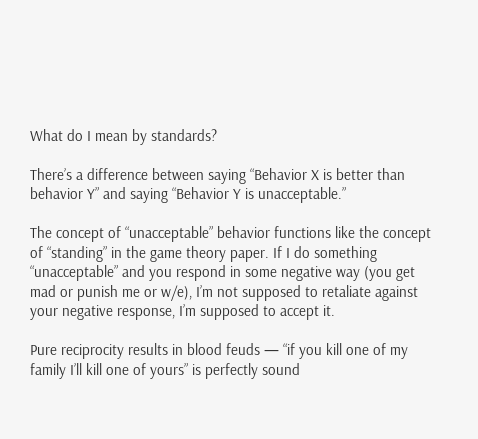What do I mean by standards?

There’s a difference between saying “Behavior X is better than behavior Y” and saying “Behavior Y is unacceptable.”

The concept of “unacceptable” behavior functions like the concept of “standing” in the game theory paper. If I do something “unacceptable” and you respond in some negative way (you get mad or punish me or w/e), I’m not supposed to retaliate against your negative response, I’m supposed to accept it.

Pure reciprocity results in blood feuds — “if you kill one of my family I’ll kill one of yours” is perfectly sound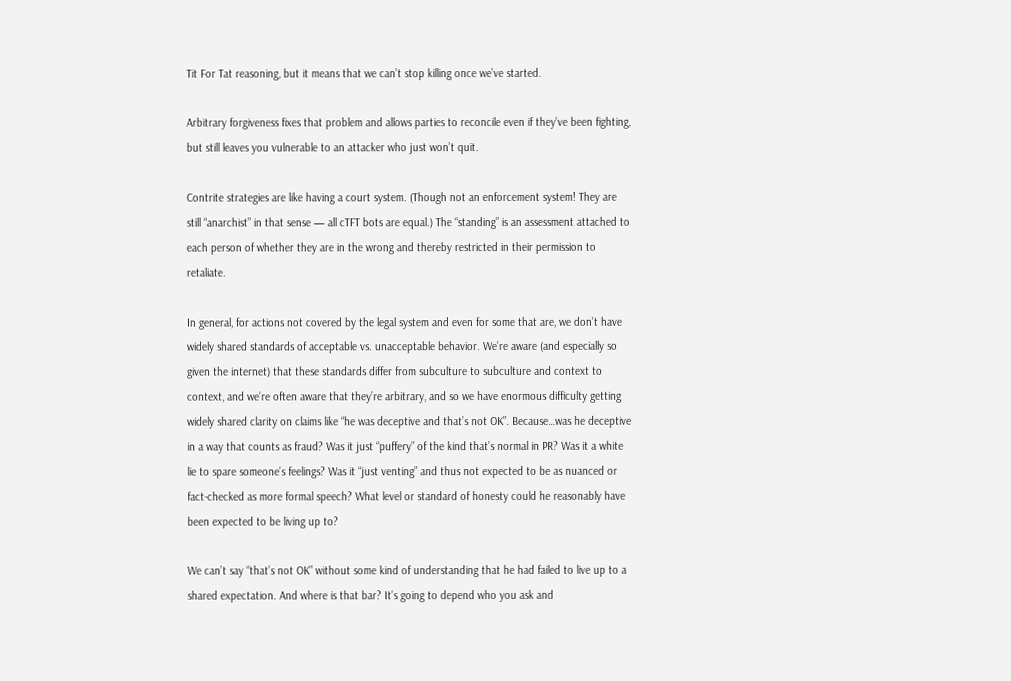Tit For Tat reasoning, but it means that we can’t stop killing once we’ve started.

Arbitrary forgiveness fixes that problem and allows parties to reconcile even if they’ve been fighting, but still leaves you vulnerable to an attacker who just won’t quit.

Contrite strategies are like having a court system. (Though not an enforcement system! They are still “anarchist” in that sense — all cTFT bots are equal.) The “standing” is an assessment attached to each person of whether they are in the wrong and thereby restricted in their permission to retaliate.

In general, for actions not covered by the legal system and even for some that are, we don’t have widely shared standards of acceptable vs. unacceptable behavior. We’re aware (and especially so given the internet) that these standards differ from subculture to subculture and context to context, and we’re often aware that they’re arbitrary, and so we have enormous difficulty getting widely shared clarity on claims like “he was deceptive and that’s not OK”. Because…was he deceptive in a way that counts as fraud? Was it just “puffery” of the kind that’s normal in PR? Was it a white lie to spare someone’s feelings? Was it “just venting” and thus not expected to be as nuanced or fact-checked as more formal speech? What level or standard of honesty could he reasonably have been expected to be living up to?

We can’t say “that’s not OK” without some kind of understanding that he had failed to live up to a shared expectation. And where is that bar? It’s going to depend who you ask and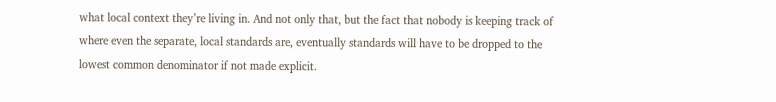what local context they’re living in. And not only that, but the fact that nobody is keeping track of where even the separate, local standards are, eventually standards will have to be dropped to the lowest common denominator if not made explicit.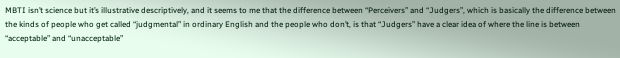MBTI isn’t science but it’s illustrative descriptively, and it seems to me that the difference between “Perceivers” and “Judgers”, which is basically the difference between the kinds of people who get called “judgmental” in ordinary English and the people who don’t, is that “Judgers” have a clear idea of where the line is between “acceptable” and “unacceptable”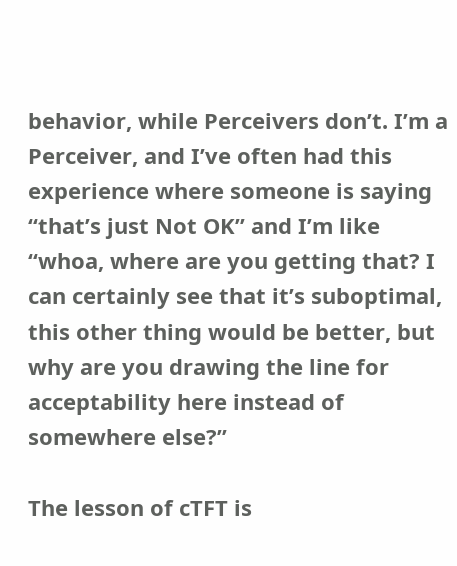behavior, while Perceivers don’t. I’m a Perceiver, and I’ve often had this experience where someone is saying “that’s just Not OK” and I’m like “whoa, where are you getting that? I can certainly see that it’s suboptimal, this other thing would be better, but why are you drawing the line for acceptability here instead of somewhere else?”

The lesson of cTFT is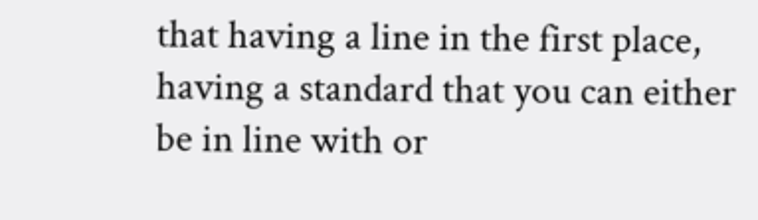that having a line in the first place, having a standard that you can either be in line with or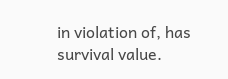in violation of, has survival value.